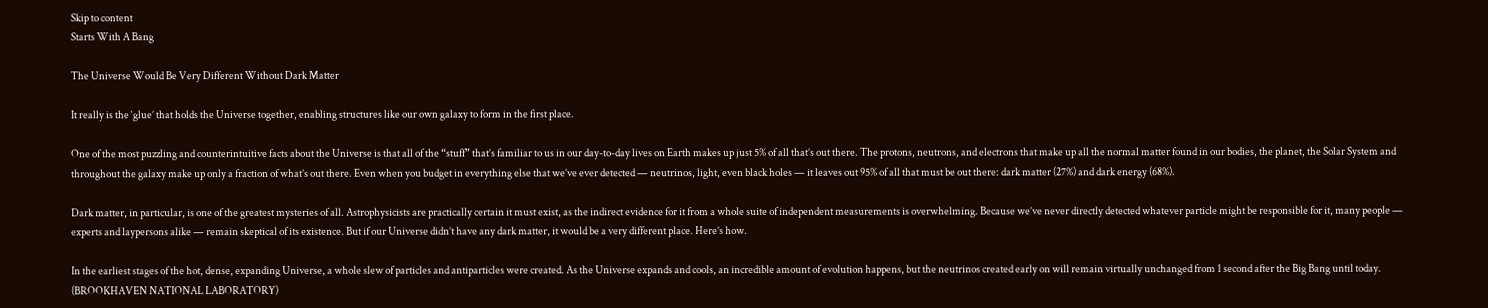Skip to content
Starts With A Bang

The Universe Would Be Very Different Without Dark Matter

It really is the ‘glue’ that holds the Universe together, enabling structures like our own galaxy to form in the first place.

One of the most puzzling and counterintuitive facts about the Universe is that all of the “stuff” that’s familiar to us in our day-to-day lives on Earth makes up just 5% of all that’s out there. The protons, neutrons, and electrons that make up all the normal matter found in our bodies, the planet, the Solar System and throughout the galaxy make up only a fraction of what’s out there. Even when you budget in everything else that we’ve ever detected — neutrinos, light, even black holes — it leaves out 95% of all that must be out there: dark matter (27%) and dark energy (68%).

Dark matter, in particular, is one of the greatest mysteries of all. Astrophysicists are practically certain it must exist, as the indirect evidence for it from a whole suite of independent measurements is overwhelming. Because we’ve never directly detected whatever particle might be responsible for it, many people — experts and laypersons alike — remain skeptical of its existence. But if our Universe didn’t have any dark matter, it would be a very different place. Here’s how.

In the earliest stages of the hot, dense, expanding Universe, a whole slew of particles and antiparticles were created. As the Universe expands and cools, an incredible amount of evolution happens, but the neutrinos created early on will remain virtually unchanged from 1 second after the Big Bang until today. (BROOKHAVEN NATIONAL LABORATORY)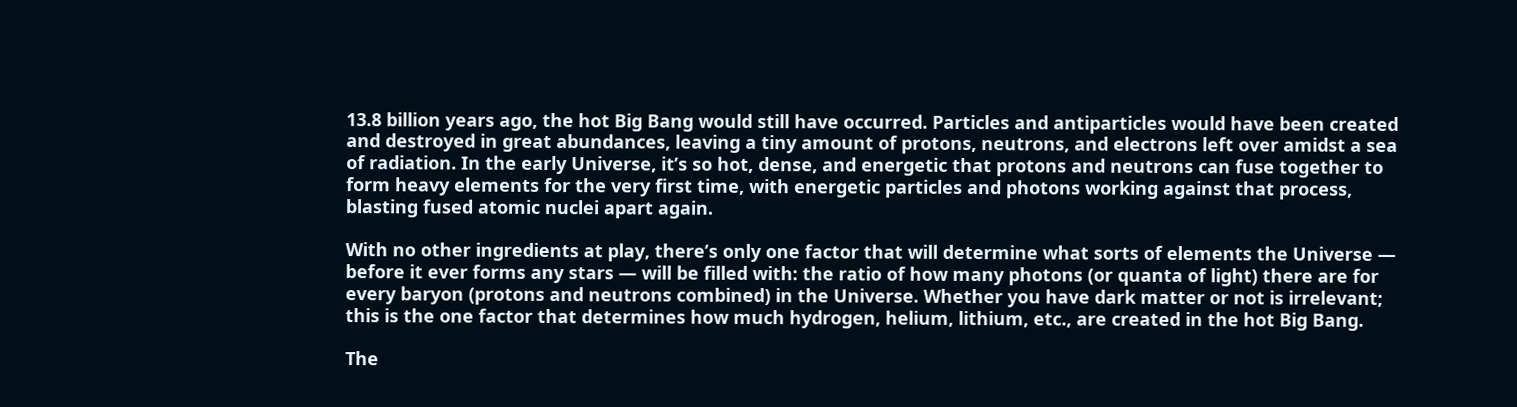13.8 billion years ago, the hot Big Bang would still have occurred. Particles and antiparticles would have been created and destroyed in great abundances, leaving a tiny amount of protons, neutrons, and electrons left over amidst a sea of radiation. In the early Universe, it’s so hot, dense, and energetic that protons and neutrons can fuse together to form heavy elements for the very first time, with energetic particles and photons working against that process, blasting fused atomic nuclei apart again.

With no other ingredients at play, there’s only one factor that will determine what sorts of elements the Universe — before it ever forms any stars — will be filled with: the ratio of how many photons (or quanta of light) there are for every baryon (protons and neutrons combined) in the Universe. Whether you have dark matter or not is irrelevant; this is the one factor that determines how much hydrogen, helium, lithium, etc., are created in the hot Big Bang.

The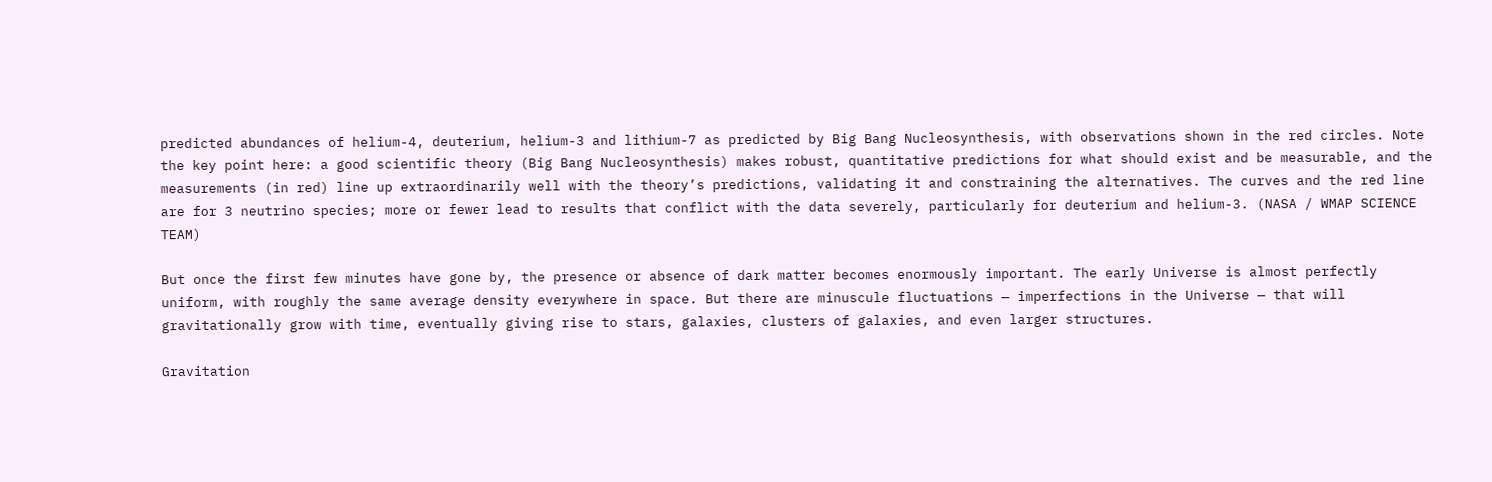predicted abundances of helium-4, deuterium, helium-3 and lithium-7 as predicted by Big Bang Nucleosynthesis, with observations shown in the red circles. Note the key point here: a good scientific theory (Big Bang Nucleosynthesis) makes robust, quantitative predictions for what should exist and be measurable, and the measurements (in red) line up extraordinarily well with the theory’s predictions, validating it and constraining the alternatives. The curves and the red line are for 3 neutrino species; more or fewer lead to results that conflict with the data severely, particularly for deuterium and helium-3. (NASA / WMAP SCIENCE TEAM)

But once the first few minutes have gone by, the presence or absence of dark matter becomes enormously important. The early Universe is almost perfectly uniform, with roughly the same average density everywhere in space. But there are minuscule fluctuations — imperfections in the Universe — that will gravitationally grow with time, eventually giving rise to stars, galaxies, clusters of galaxies, and even larger structures.

Gravitation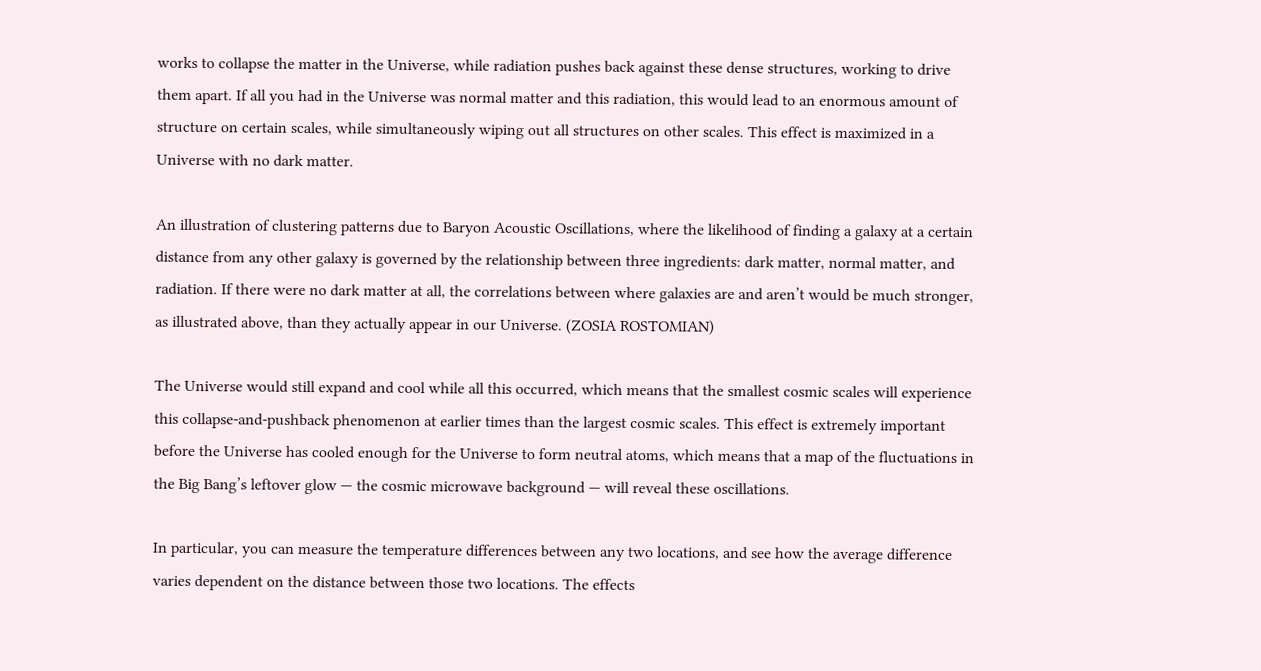works to collapse the matter in the Universe, while radiation pushes back against these dense structures, working to drive them apart. If all you had in the Universe was normal matter and this radiation, this would lead to an enormous amount of structure on certain scales, while simultaneously wiping out all structures on other scales. This effect is maximized in a Universe with no dark matter.

An illustration of clustering patterns due to Baryon Acoustic Oscillations, where the likelihood of finding a galaxy at a certain distance from any other galaxy is governed by the relationship between three ingredients: dark matter, normal matter, and radiation. If there were no dark matter at all, the correlations between where galaxies are and aren’t would be much stronger, as illustrated above, than they actually appear in our Universe. (ZOSIA ROSTOMIAN)

The Universe would still expand and cool while all this occurred, which means that the smallest cosmic scales will experience this collapse-and-pushback phenomenon at earlier times than the largest cosmic scales. This effect is extremely important before the Universe has cooled enough for the Universe to form neutral atoms, which means that a map of the fluctuations in the Big Bang’s leftover glow — the cosmic microwave background — will reveal these oscillations.

In particular, you can measure the temperature differences between any two locations, and see how the average difference varies dependent on the distance between those two locations. The effects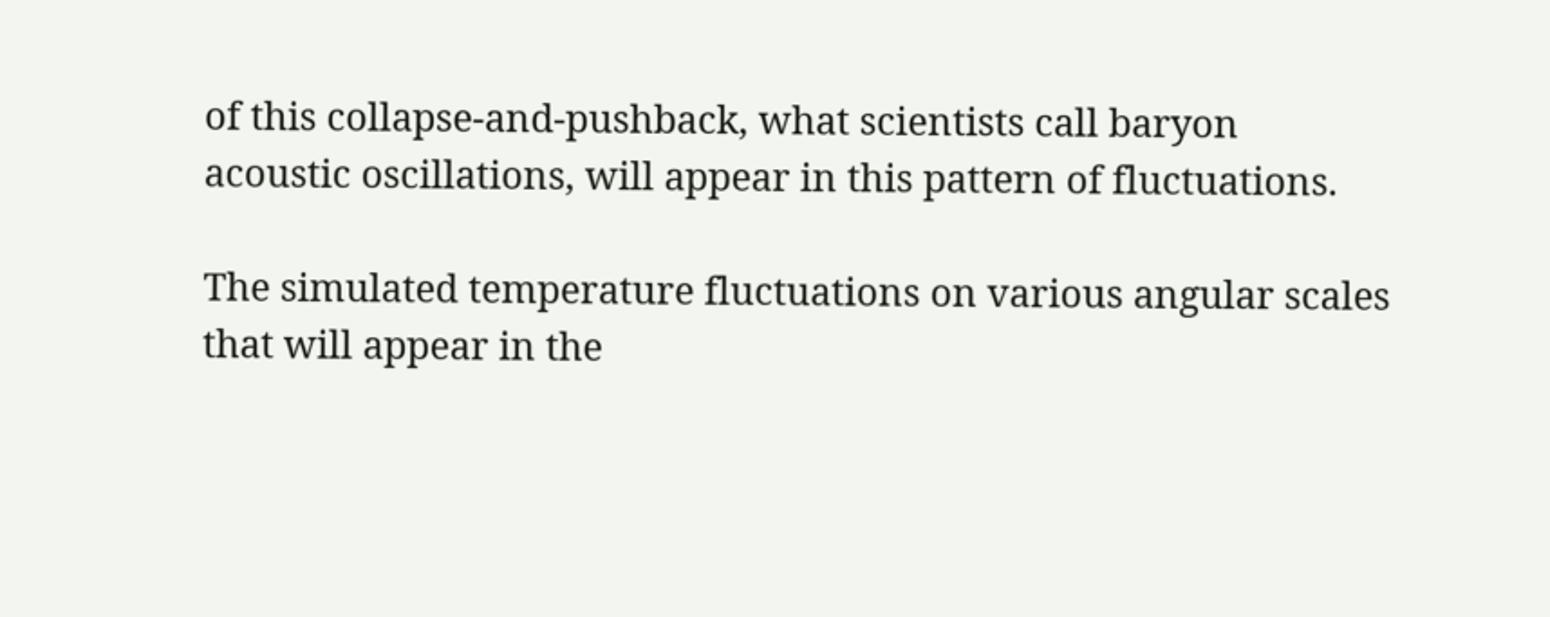of this collapse-and-pushback, what scientists call baryon acoustic oscillations, will appear in this pattern of fluctuations.

The simulated temperature fluctuations on various angular scales that will appear in the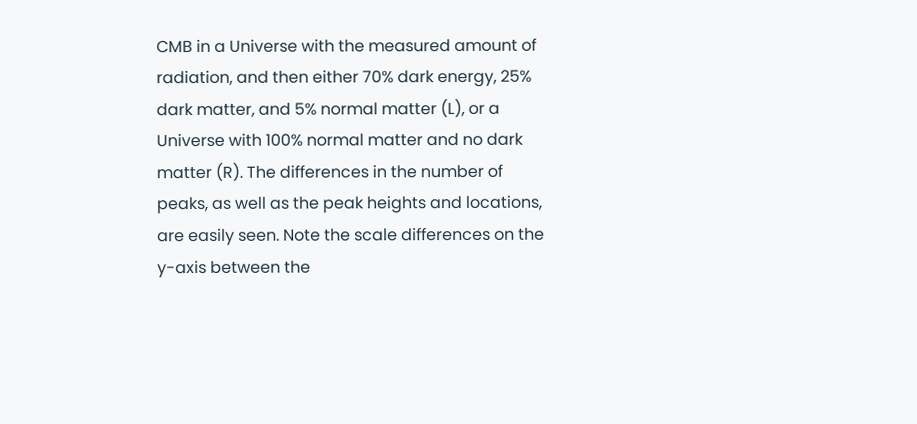CMB in a Universe with the measured amount of radiation, and then either 70% dark energy, 25% dark matter, and 5% normal matter (L), or a Universe with 100% normal matter and no dark matter (R). The differences in the number of peaks, as well as the peak heights and locations, are easily seen. Note the scale differences on the y-axis between the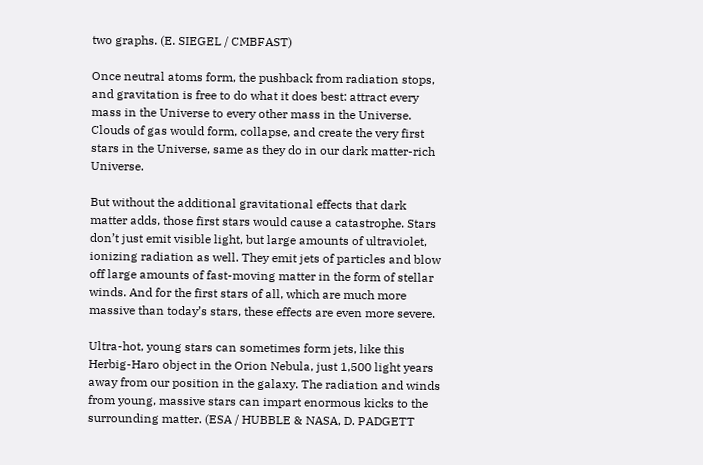two graphs. (E. SIEGEL / CMBFAST)

Once neutral atoms form, the pushback from radiation stops, and gravitation is free to do what it does best: attract every mass in the Universe to every other mass in the Universe. Clouds of gas would form, collapse, and create the very first stars in the Universe, same as they do in our dark matter-rich Universe.

But without the additional gravitational effects that dark matter adds, those first stars would cause a catastrophe. Stars don’t just emit visible light, but large amounts of ultraviolet, ionizing radiation as well. They emit jets of particles and blow off large amounts of fast-moving matter in the form of stellar winds. And for the first stars of all, which are much more massive than today’s stars, these effects are even more severe.

Ultra-hot, young stars can sometimes form jets, like this Herbig-Haro object in the Orion Nebula, just 1,500 light years away from our position in the galaxy. The radiation and winds from young, massive stars can impart enormous kicks to the surrounding matter. (ESA / HUBBLE & NASA, D. PADGETT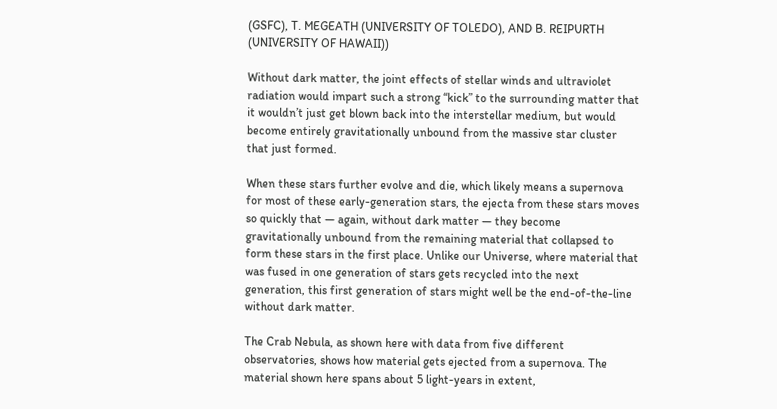(GSFC), T. MEGEATH (UNIVERSITY OF TOLEDO), AND B. REIPURTH (UNIVERSITY OF HAWAII))

Without dark matter, the joint effects of stellar winds and ultraviolet radiation would impart such a strong “kick” to the surrounding matter that it wouldn’t just get blown back into the interstellar medium, but would become entirely gravitationally unbound from the massive star cluster that just formed.

When these stars further evolve and die, which likely means a supernova for most of these early-generation stars, the ejecta from these stars moves so quickly that — again, without dark matter — they become gravitationally unbound from the remaining material that collapsed to form these stars in the first place. Unlike our Universe, where material that was fused in one generation of stars gets recycled into the next generation, this first generation of stars might well be the end-of-the-line without dark matter.

The Crab Nebula, as shown here with data from five different observatories, shows how material gets ejected from a supernova. The material shown here spans about 5 light-years in extent,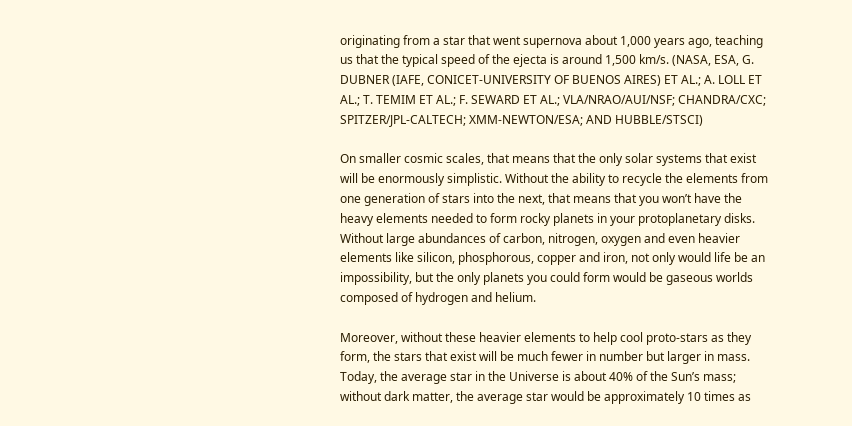originating from a star that went supernova about 1,000 years ago, teaching us that the typical speed of the ejecta is around 1,500 km/s. (NASA, ESA, G. DUBNER (IAFE, CONICET-UNIVERSITY OF BUENOS AIRES) ET AL.; A. LOLL ET AL.; T. TEMIM ET AL.; F. SEWARD ET AL.; VLA/NRAO/AUI/NSF; CHANDRA/CXC; SPITZER/JPL-CALTECH; XMM-NEWTON/ESA; AND HUBBLE/STSCI)

On smaller cosmic scales, that means that the only solar systems that exist will be enormously simplistic. Without the ability to recycle the elements from one generation of stars into the next, that means that you won’t have the heavy elements needed to form rocky planets in your protoplanetary disks. Without large abundances of carbon, nitrogen, oxygen and even heavier elements like silicon, phosphorous, copper and iron, not only would life be an impossibility, but the only planets you could form would be gaseous worlds composed of hydrogen and helium.

Moreover, without these heavier elements to help cool proto-stars as they form, the stars that exist will be much fewer in number but larger in mass. Today, the average star in the Universe is about 40% of the Sun’s mass; without dark matter, the average star would be approximately 10 times as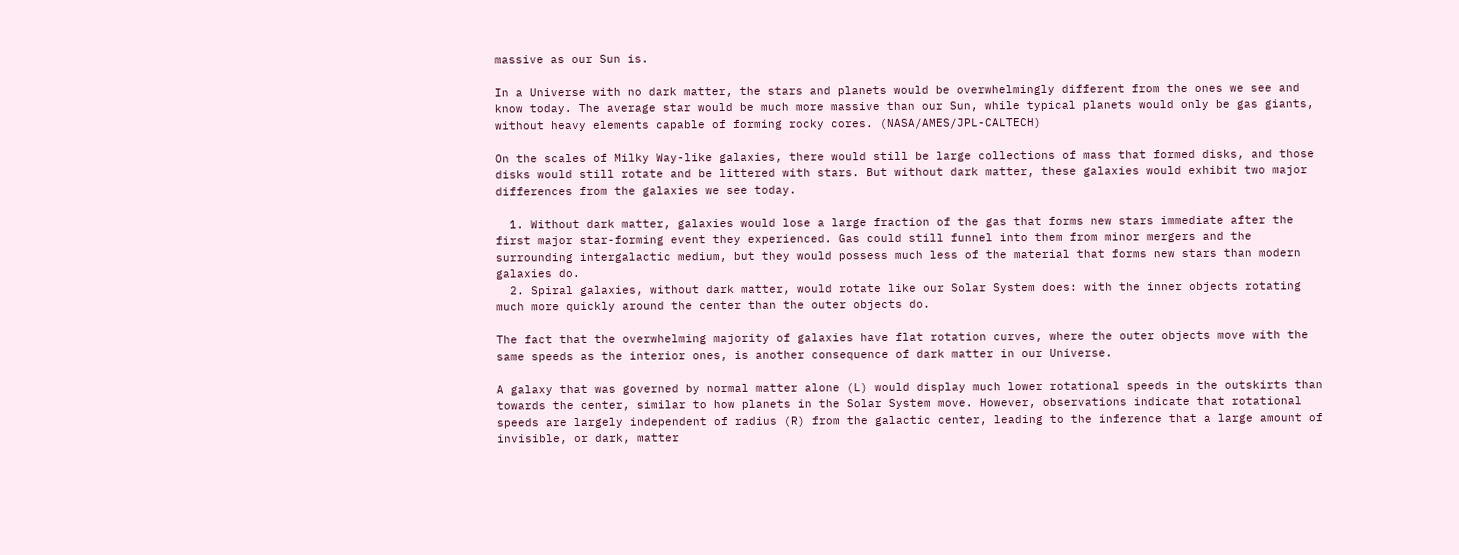massive as our Sun is.

In a Universe with no dark matter, the stars and planets would be overwhelmingly different from the ones we see and know today. The average star would be much more massive than our Sun, while typical planets would only be gas giants, without heavy elements capable of forming rocky cores. (NASA/AMES/JPL-CALTECH)

On the scales of Milky Way-like galaxies, there would still be large collections of mass that formed disks, and those disks would still rotate and be littered with stars. But without dark matter, these galaxies would exhibit two major differences from the galaxies we see today.

  1. Without dark matter, galaxies would lose a large fraction of the gas that forms new stars immediate after the first major star-forming event they experienced. Gas could still funnel into them from minor mergers and the surrounding intergalactic medium, but they would possess much less of the material that forms new stars than modern galaxies do.
  2. Spiral galaxies, without dark matter, would rotate like our Solar System does: with the inner objects rotating much more quickly around the center than the outer objects do.

The fact that the overwhelming majority of galaxies have flat rotation curves, where the outer objects move with the same speeds as the interior ones, is another consequence of dark matter in our Universe.

A galaxy that was governed by normal matter alone (L) would display much lower rotational speeds in the outskirts than towards the center, similar to how planets in the Solar System move. However, observations indicate that rotational speeds are largely independent of radius (R) from the galactic center, leading to the inference that a large amount of invisible, or dark, matter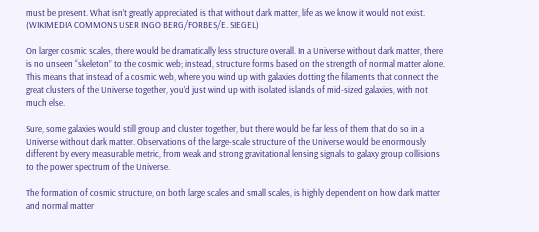must be present. What isn’t greatly appreciated is that without dark matter, life as we know it would not exist. (WIKIMEDIA COMMONS USER INGO BERG/FORBES/E. SIEGEL)

On larger cosmic scales, there would be dramatically less structure overall. In a Universe without dark matter, there is no unseen “skeleton” to the cosmic web; instead, structure forms based on the strength of normal matter alone. This means that instead of a cosmic web, where you wind up with galaxies dotting the filaments that connect the great clusters of the Universe together, you’d just wind up with isolated islands of mid-sized galaxies, with not much else.

Sure, some galaxies would still group and cluster together, but there would be far less of them that do so in a Universe without dark matter. Observations of the large-scale structure of the Universe would be enormously different by every measurable metric, from weak and strong gravitational lensing signals to galaxy group collisions to the power spectrum of the Universe.

The formation of cosmic structure, on both large scales and small scales, is highly dependent on how dark matter and normal matter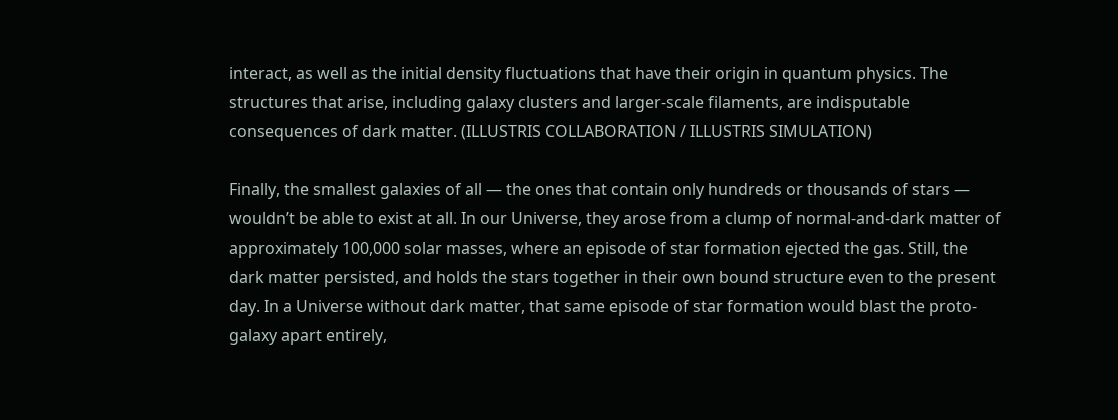interact, as well as the initial density fluctuations that have their origin in quantum physics. The structures that arise, including galaxy clusters and larger-scale filaments, are indisputable consequences of dark matter. (ILLUSTRIS COLLABORATION / ILLUSTRIS SIMULATION)

Finally, the smallest galaxies of all — the ones that contain only hundreds or thousands of stars — wouldn’t be able to exist at all. In our Universe, they arose from a clump of normal-and-dark matter of approximately 100,000 solar masses, where an episode of star formation ejected the gas. Still, the dark matter persisted, and holds the stars together in their own bound structure even to the present day. In a Universe without dark matter, that same episode of star formation would blast the proto-galaxy apart entirely,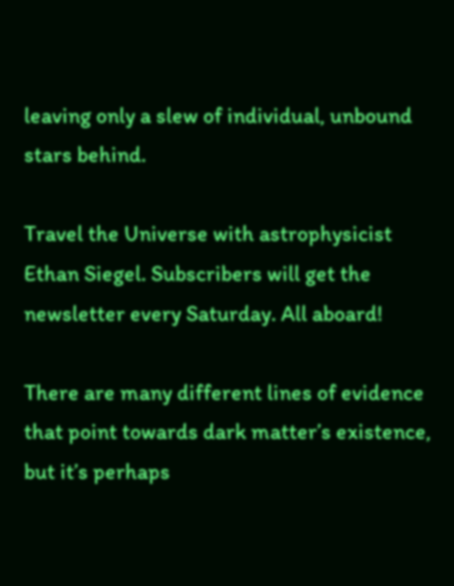leaving only a slew of individual, unbound stars behind.

Travel the Universe with astrophysicist Ethan Siegel. Subscribers will get the newsletter every Saturday. All aboard!

There are many different lines of evidence that point towards dark matter’s existence, but it’s perhaps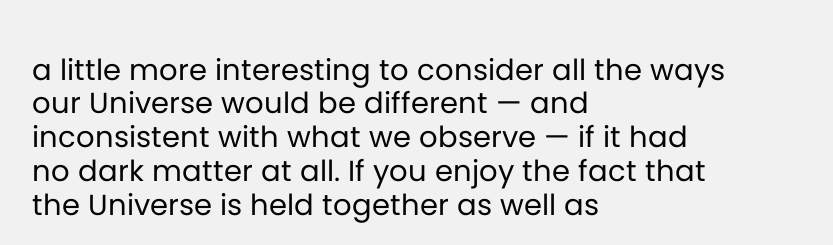a little more interesting to consider all the ways our Universe would be different — and inconsistent with what we observe — if it had no dark matter at all. If you enjoy the fact that the Universe is held together as well as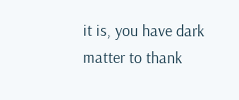it is, you have dark matter to thank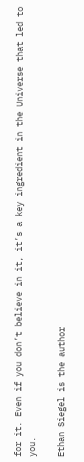for it. Even if you don’t believe in it, it’s a key ingredient in the Universe that led to you.

Ethan Siegel is the author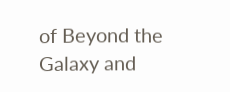of Beyond the Galaxy and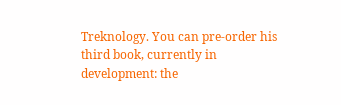Treknology. You can pre-order his third book, currently in development: the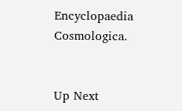Encyclopaedia Cosmologica.


Up Next